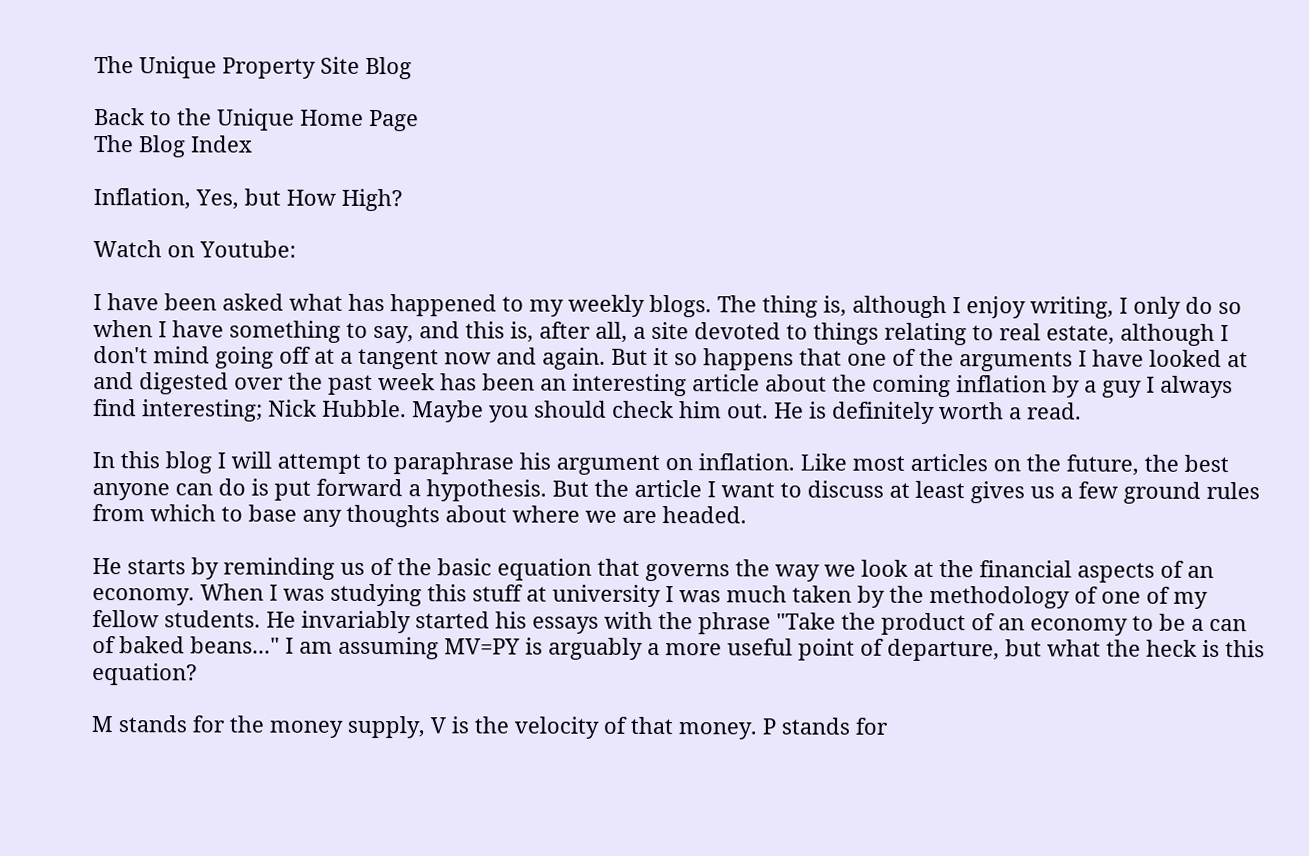The Unique Property Site Blog

Back to the Unique Home Page
The Blog Index

Inflation, Yes, but How High?

Watch on Youtube:

I have been asked what has happened to my weekly blogs. The thing is, although I enjoy writing, I only do so when I have something to say, and this is, after all, a site devoted to things relating to real estate, although I don't mind going off at a tangent now and again. But it so happens that one of the arguments I have looked at and digested over the past week has been an interesting article about the coming inflation by a guy I always find interesting; Nick Hubble. Maybe you should check him out. He is definitely worth a read.

In this blog I will attempt to paraphrase his argument on inflation. Like most articles on the future, the best anyone can do is put forward a hypothesis. But the article I want to discuss at least gives us a few ground rules from which to base any thoughts about where we are headed.

He starts by reminding us of the basic equation that governs the way we look at the financial aspects of an economy. When I was studying this stuff at university I was much taken by the methodology of one of my fellow students. He invariably started his essays with the phrase "Take the product of an economy to be a can of baked beans..." I am assuming MV=PY is arguably a more useful point of departure, but what the heck is this equation?

M stands for the money supply, V is the velocity of that money. P stands for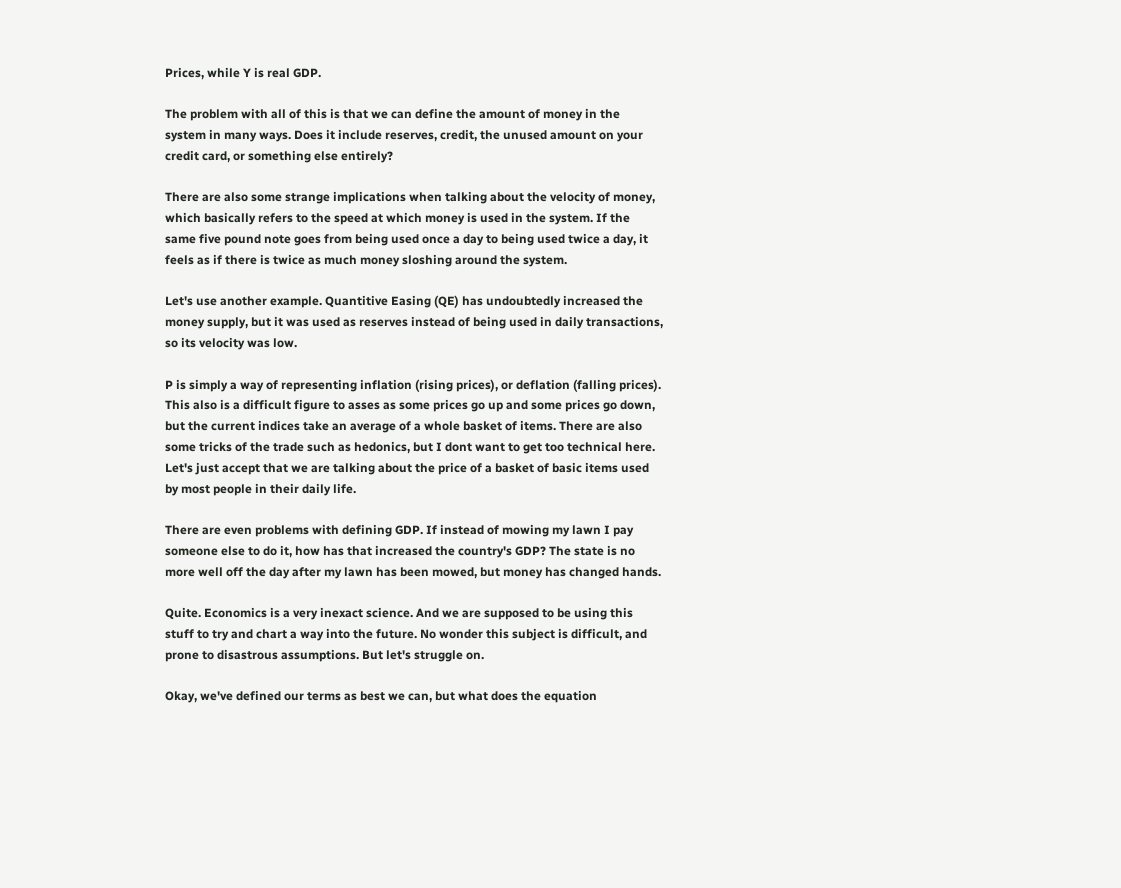Prices, while Y is real GDP.

The problem with all of this is that we can define the amount of money in the system in many ways. Does it include reserves, credit, the unused amount on your credit card, or something else entirely?

There are also some strange implications when talking about the velocity of money, which basically refers to the speed at which money is used in the system. If the same five pound note goes from being used once a day to being used twice a day, it feels as if there is twice as much money sloshing around the system.

Let's use another example. Quantitive Easing (QE) has undoubtedly increased the money supply, but it was used as reserves instead of being used in daily transactions, so its velocity was low.

P is simply a way of representing inflation (rising prices), or deflation (falling prices). This also is a difficult figure to asses as some prices go up and some prices go down, but the current indices take an average of a whole basket of items. There are also some tricks of the trade such as hedonics, but I dont want to get too technical here. Let's just accept that we are talking about the price of a basket of basic items used by most people in their daily life.

There are even problems with defining GDP. If instead of mowing my lawn I pay someone else to do it, how has that increased the country's GDP? The state is no more well off the day after my lawn has been mowed, but money has changed hands.

Quite. Economics is a very inexact science. And we are supposed to be using this stuff to try and chart a way into the future. No wonder this subject is difficult, and prone to disastrous assumptions. But let's struggle on.

Okay, we've defined our terms as best we can, but what does the equation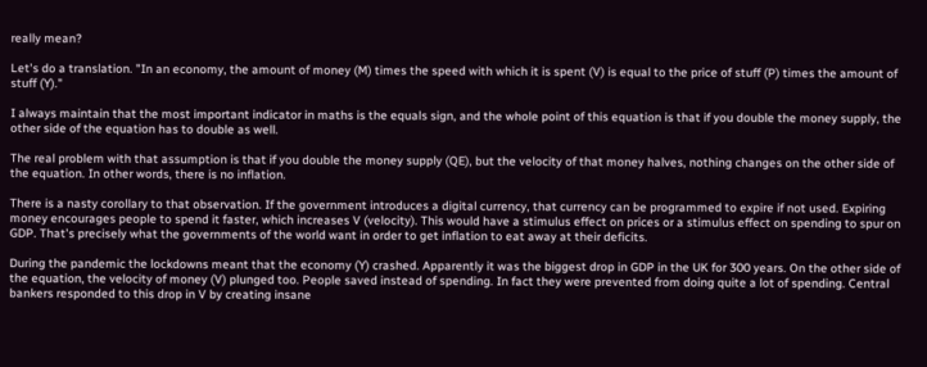really mean?

Let's do a translation. "In an economy, the amount of money (M) times the speed with which it is spent (V) is equal to the price of stuff (P) times the amount of stuff (Y)."

I always maintain that the most important indicator in maths is the equals sign, and the whole point of this equation is that if you double the money supply, the other side of the equation has to double as well.

The real problem with that assumption is that if you double the money supply (QE), but the velocity of that money halves, nothing changes on the other side of the equation. In other words, there is no inflation.

There is a nasty corollary to that observation. If the government introduces a digital currency, that currency can be programmed to expire if not used. Expiring money encourages people to spend it faster, which increases V (velocity). This would have a stimulus effect on prices or a stimulus effect on spending to spur on GDP. That's precisely what the governments of the world want in order to get inflation to eat away at their deficits.

During the pandemic the lockdowns meant that the economy (Y) crashed. Apparently it was the biggest drop in GDP in the UK for 300 years. On the other side of the equation, the velocity of money (V) plunged too. People saved instead of spending. In fact they were prevented from doing quite a lot of spending. Central bankers responded to this drop in V by creating insane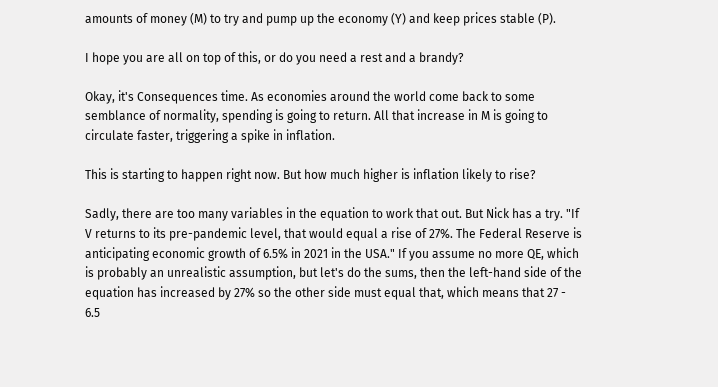amounts of money (M) to try and pump up the economy (Y) and keep prices stable (P).

I hope you are all on top of this, or do you need a rest and a brandy?

Okay, it's Consequences time. As economies around the world come back to some semblance of normality, spending is going to return. All that increase in M is going to circulate faster, triggering a spike in inflation.

This is starting to happen right now. But how much higher is inflation likely to rise?

Sadly, there are too many variables in the equation to work that out. But Nick has a try. "If V returns to its pre-pandemic level, that would equal a rise of 27%. The Federal Reserve is anticipating economic growth of 6.5% in 2021 in the USA." If you assume no more QE, which is probably an unrealistic assumption, but let's do the sums, then the left-hand side of the equation has increased by 27% so the other side must equal that, which means that 27 - 6.5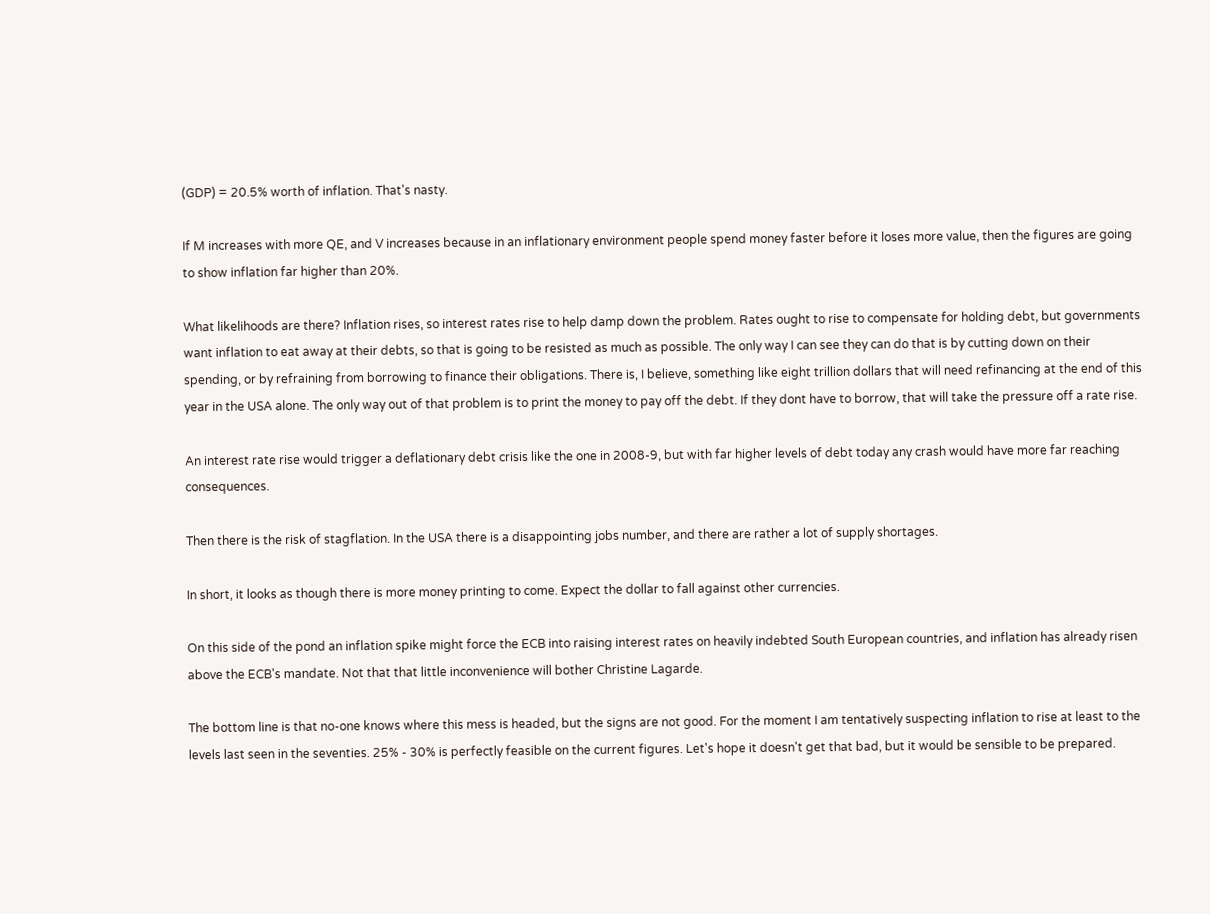(GDP) = 20.5% worth of inflation. That's nasty.

If M increases with more QE, and V increases because in an inflationary environment people spend money faster before it loses more value, then the figures are going to show inflation far higher than 20%.

What likelihoods are there? Inflation rises, so interest rates rise to help damp down the problem. Rates ought to rise to compensate for holding debt, but governments want inflation to eat away at their debts, so that is going to be resisted as much as possible. The only way I can see they can do that is by cutting down on their spending, or by refraining from borrowing to finance their obligations. There is, I believe, something like eight trillion dollars that will need refinancing at the end of this year in the USA alone. The only way out of that problem is to print the money to pay off the debt. If they dont have to borrow, that will take the pressure off a rate rise.

An interest rate rise would trigger a deflationary debt crisis like the one in 2008-9, but with far higher levels of debt today any crash would have more far reaching consequences.

Then there is the risk of stagflation. In the USA there is a disappointing jobs number, and there are rather a lot of supply shortages.

In short, it looks as though there is more money printing to come. Expect the dollar to fall against other currencies.

On this side of the pond an inflation spike might force the ECB into raising interest rates on heavily indebted South European countries, and inflation has already risen above the ECB's mandate. Not that that little inconvenience will bother Christine Lagarde.

The bottom line is that no-one knows where this mess is headed, but the signs are not good. For the moment I am tentatively suspecting inflation to rise at least to the levels last seen in the seventies. 25% - 30% is perfectly feasible on the current figures. Let's hope it doesn't get that bad, but it would be sensible to be prepared.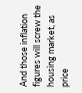And those inflation figures will screw the housing market, as price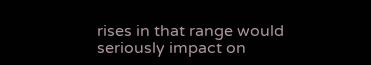rises in that range would seriously impact on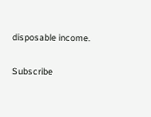disposable income.

Subscribe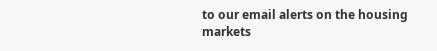to our email alerts on the housing markets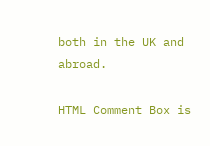both in the UK and abroad.

HTML Comment Box is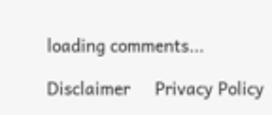loading comments...

Disclaimer     Privacy Policy